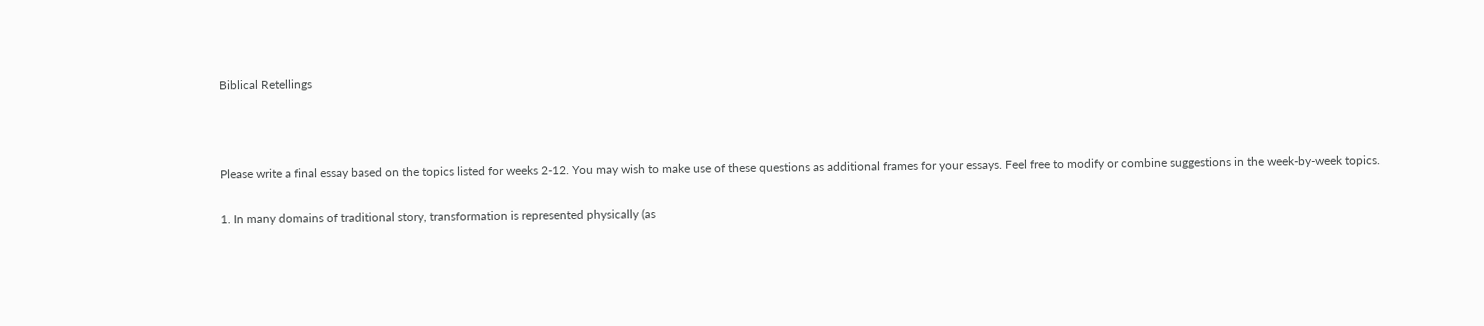Biblical Retellings



Please write a final essay based on the topics listed for weeks 2-12. You may wish to make use of these questions as additional frames for your essays. Feel free to modify or combine suggestions in the week-by-week topics.

1. In many domains of traditional story, transformation is represented physically (as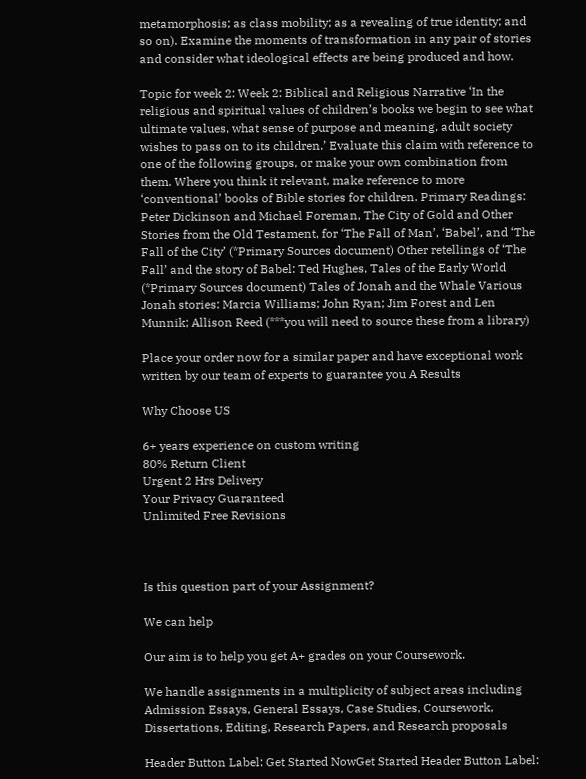metamorphosis; as class mobility; as a revealing of true identity; and so on). Examine the moments of transformation in any pair of stories and consider what ideological effects are being produced and how.

Topic for week 2: Week 2: Biblical and Religious Narrative ‘In the religious and spiritual values of children’s books we begin to see what ultimate values, what sense of purpose and meaning, adult society wishes to pass on to its children.’ Evaluate this claim with reference to one of the following groups, or make your own combination from them. Where you think it relevant, make reference to more ‘conventional’ books of Bible stories for children. Primary Readings: Peter Dickinson and Michael Foreman, The City of Gold and Other Stories from the Old Testament, for ‘The Fall of Man’, ‘Babel’, and ‘The Fall of the City’ (*Primary Sources document) Other retellings of ‘The Fall’ and the story of Babel: Ted Hughes, Tales of the Early World (*Primary Sources document) Tales of Jonah and the Whale Various Jonah stories: Marcia Williams; John Ryan; Jim Forest and Len Munnik; Allison Reed (***you will need to source these from a library)

Place your order now for a similar paper and have exceptional work written by our team of experts to guarantee you A Results

Why Choose US

6+ years experience on custom writing
80% Return Client
Urgent 2 Hrs Delivery
Your Privacy Guaranteed
Unlimited Free Revisions



Is this question part of your Assignment?

We can help

Our aim is to help you get A+ grades on your Coursework.

We handle assignments in a multiplicity of subject areas including Admission Essays, General Essays, Case Studies, Coursework, Dissertations, Editing, Research Papers, and Research proposals

Header Button Label: Get Started NowGet Started Header Button Label: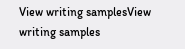View writing samplesView writing samples